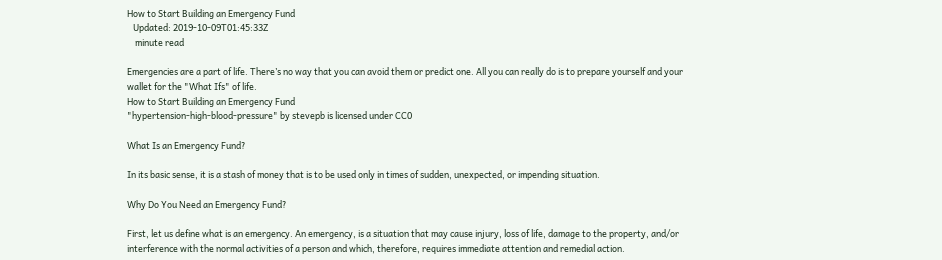How to Start Building an Emergency Fund
   Updated: 2019-10-09T01:45:33Z
    minute read

Emergencies are a part of life. There’s no way that you can avoid them or predict one. All you can really do is to prepare yourself and your wallet for the "What Ifs" of life.
How to Start Building an Emergency Fund
"hypertension-high-blood-pressure" by stevepb is licensed under CC0

What Is an Emergency Fund?

In its basic sense, it is a stash of money that is to be used only in times of sudden, unexpected, or impending situation.

Why Do You Need an Emergency Fund?

First, let us define what is an emergency. An emergency, is a situation that may cause injury, loss of life, damage to the property, and/or interference with the normal activities of a person and which, therefore, requires immediate attention and remedial action.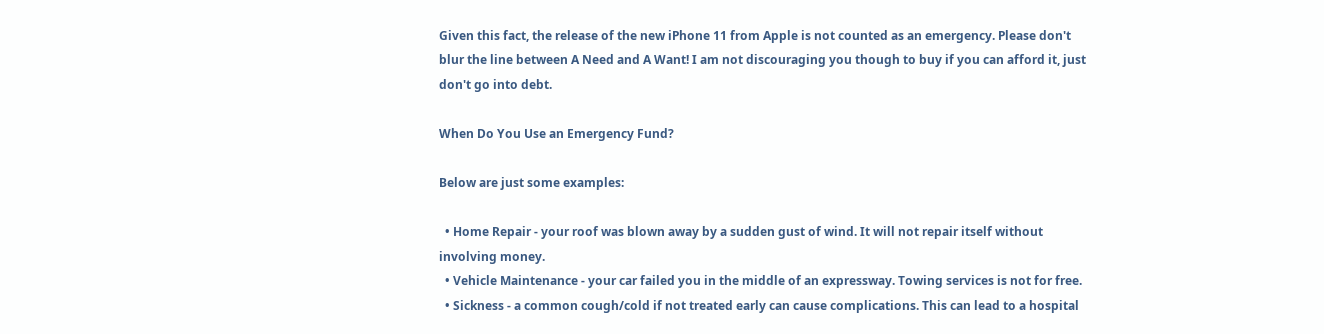Given this fact, the release of the new iPhone 11 from Apple is not counted as an emergency. Please don't blur the line between A Need and A Want! I am not discouraging you though to buy if you can afford it, just don't go into debt.

When Do You Use an Emergency Fund?

Below are just some examples:

  • Home Repair - your roof was blown away by a sudden gust of wind. It will not repair itself without involving money.
  • Vehicle Maintenance - your car failed you in the middle of an expressway. Towing services is not for free.
  • Sickness - a common cough/cold if not treated early can cause complications. This can lead to a hospital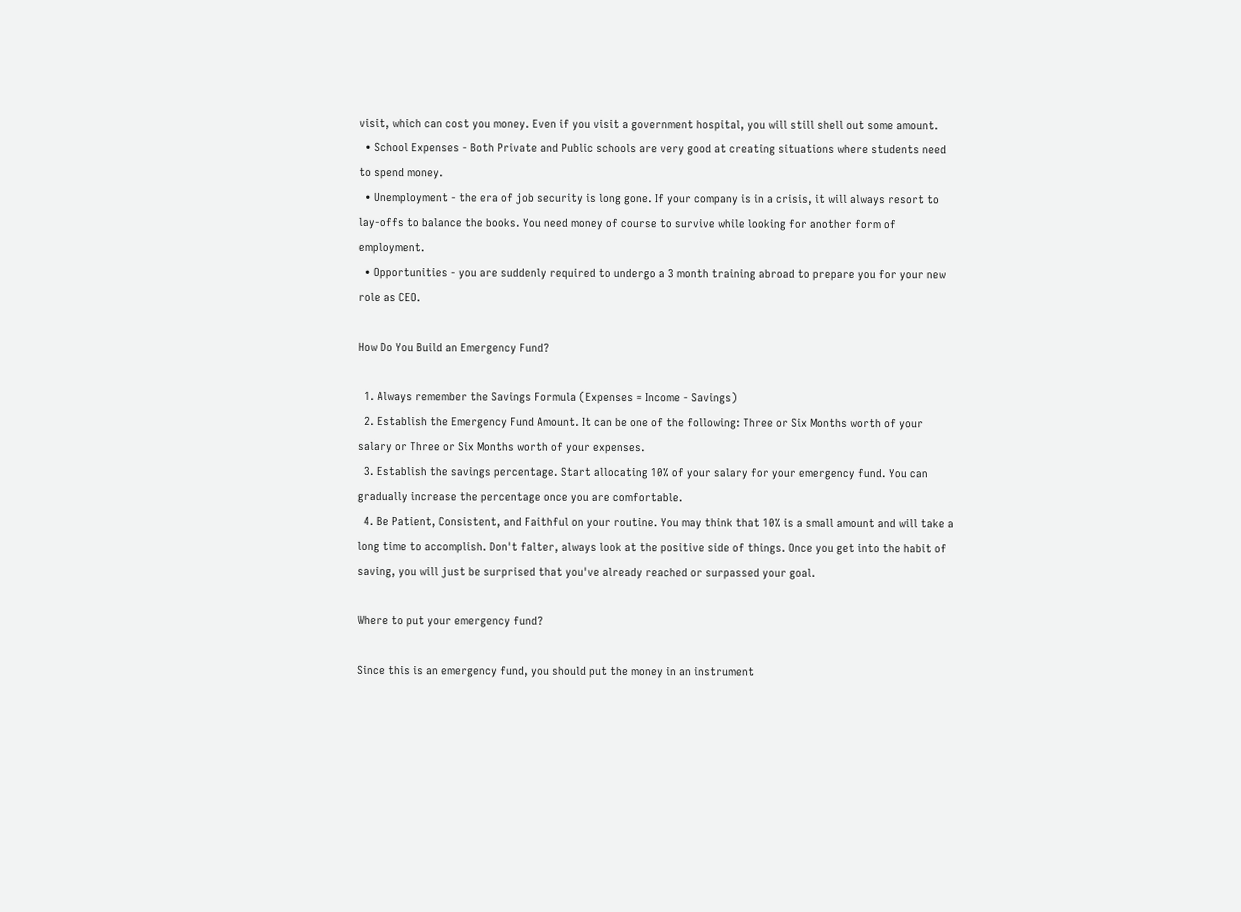visit, which can cost you money. Even if you visit a government hospital, you will still shell out some amount.
  • School Expenses - Both Private and Public schools are very good at creating situations where students need to spend money.
  • Unemployment - the era of job security is long gone. If your company is in a crisis, it will always resort to lay-offs to balance the books. You need money of course to survive while looking for another form of employment.
  • Opportunities - you are suddenly required to undergo a 3 month training abroad to prepare you for your new role as CEO.

How Do You Build an Emergency Fund?

  1. Always remember the Savings Formula (Expenses = Income - Savings)
  2. Establish the Emergency Fund Amount. It can be one of the following: Three or Six Months worth of your salary or Three or Six Months worth of your expenses.
  3. Establish the savings percentage. Start allocating 10% of your salary for your emergency fund. You can gradually increase the percentage once you are comfortable.
  4. Be Patient, Consistent, and Faithful on your routine. You may think that 10% is a small amount and will take a long time to accomplish. Don't falter, always look at the positive side of things. Once you get into the habit of saving, you will just be surprised that you've already reached or surpassed your goal.

Where to put your emergency fund?

Since this is an emergency fund, you should put the money in an instrument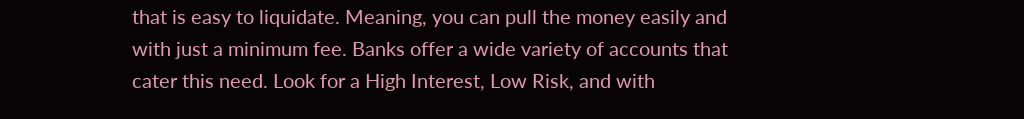that is easy to liquidate. Meaning, you can pull the money easily and with just a minimum fee. Banks offer a wide variety of accounts that cater this need. Look for a High Interest, Low Risk, and with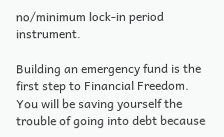no/minimum lock-in period instrument.

Building an emergency fund is the first step to Financial Freedom. You will be saving yourself the trouble of going into debt because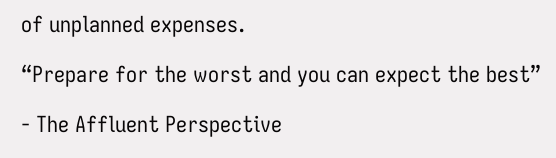of unplanned expenses.

“Prepare for the worst and you can expect the best”

- The Affluent Perspective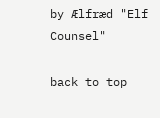by Ælfræd "Elf Counsel"

back to top